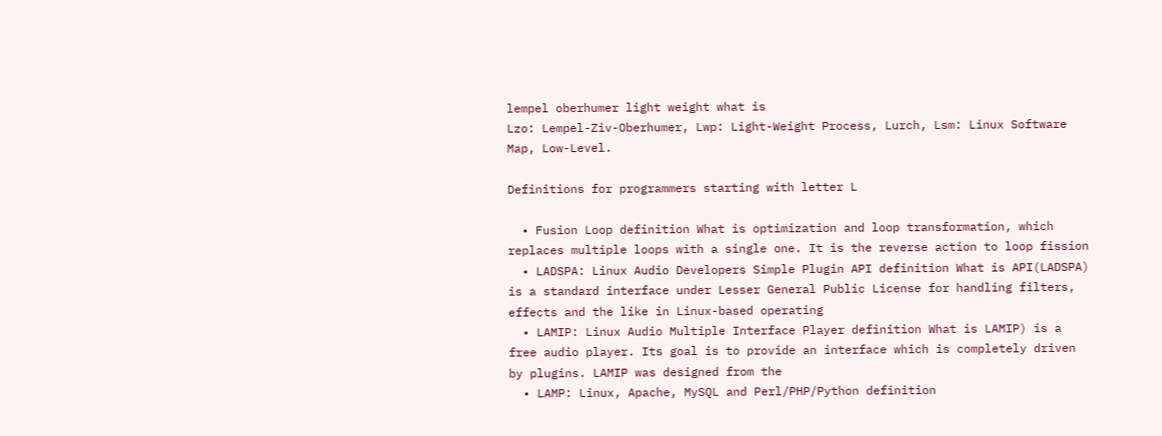lempel oberhumer light weight what is
Lzo: Lempel-Ziv-Oberhumer, Lwp: Light-Weight Process, Lurch, Lsm: Linux Software Map, Low-Level.

Definitions for programmers starting with letter L

  • Fusion Loop definition What is optimization and loop transformation, which replaces multiple loops with a single one. It is the reverse action to loop fission
  • LADSPA: Linux Audio Developers Simple Plugin API definition What is API(LADSPA) is a standard interface under Lesser General Public License for handling filters, effects and the like in Linux-based operating
  • LAMIP: Linux Audio Multiple Interface Player definition What is LAMIP) is a free audio player. Its goal is to provide an interface which is completely driven by plugins. LAMIP was designed from the
  • LAMP: Linux, Apache, MySQL and Perl/PHP/Python definition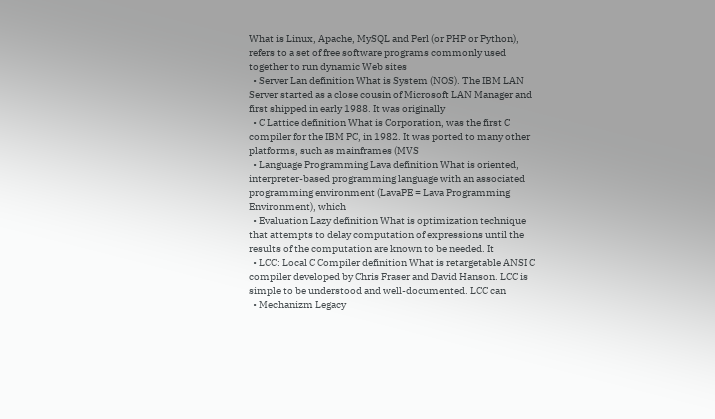What is Linux, Apache, MySQL and Perl (or PHP or Python), refers to a set of free software programs commonly used together to run dynamic Web sites
  • Server Lan definition What is System (NOS). The IBM LAN Server started as a close cousin of Microsoft LAN Manager and first shipped in early 1988. It was originally
  • C Lattice definition What is Corporation, was the first C compiler for the IBM PC, in 1982. It was ported to many other platforms, such as mainframes (MVS
  • Language Programming Lava definition What is oriented, interpreter-based programming language with an associated programming environment (LavaPE = Lava Programming Environment), which
  • Evaluation Lazy definition What is optimization technique that attempts to delay computation of expressions until the results of the computation are known to be needed. It
  • LCC: Local C Compiler definition What is retargetable ANSI C compiler developed by Chris Fraser and David Hanson. LCC is simple to be understood and well-documented. LCC can
  • Mechanizm Legacy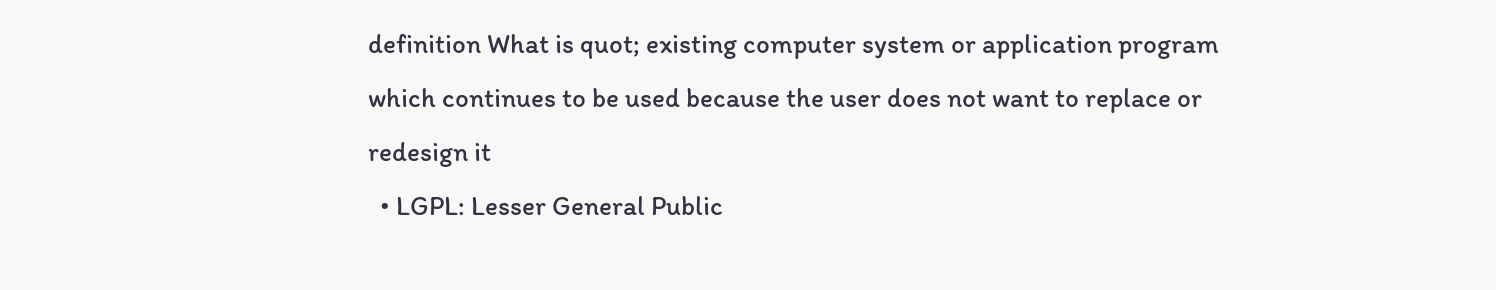definition What is quot; existing computer system or application program which continues to be used because the user does not want to replace or redesign it
  • LGPL: Lesser General Public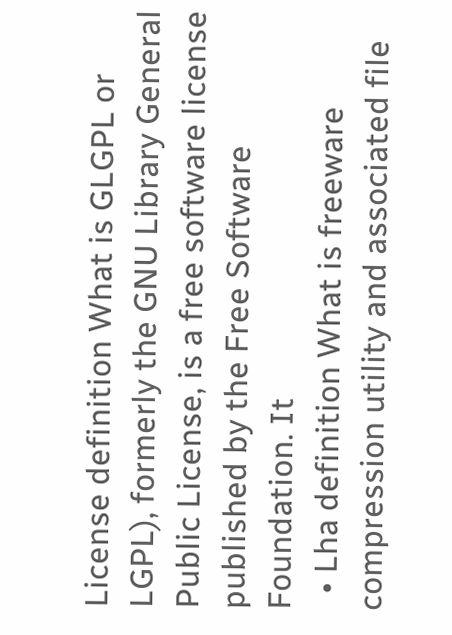License definition What is GLGPL or LGPL), formerly the GNU Library General Public License, is a free software license published by the Free Software Foundation. It
  • Lha definition What is freeware compression utility and associated file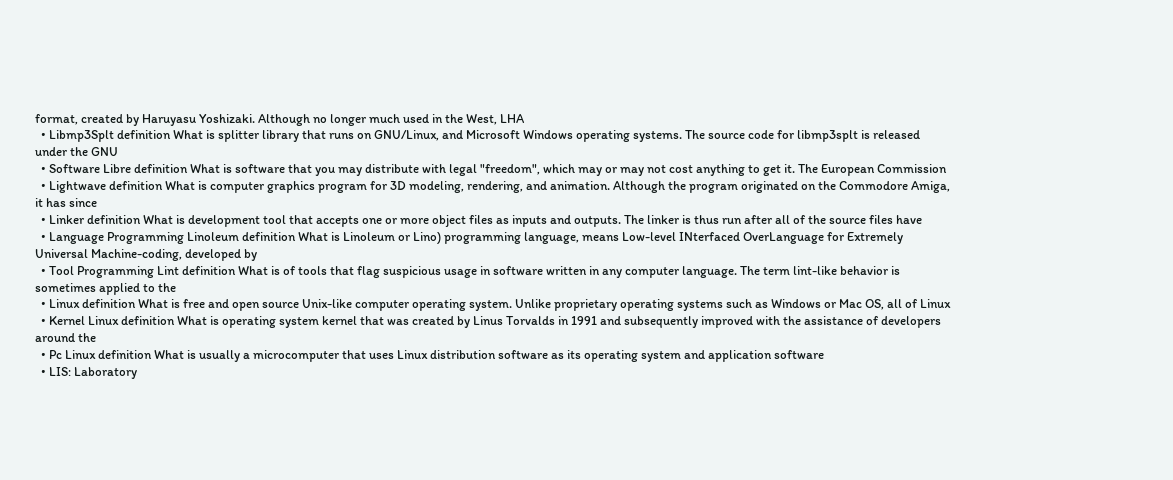format, created by Haruyasu Yoshizaki. Although no longer much used in the West, LHA
  • Libmp3Splt definition What is splitter library that runs on GNU/Linux, and Microsoft Windows operating systems. The source code for libmp3splt is released under the GNU
  • Software Libre definition What is software that you may distribute with legal "freedom", which may or may not cost anything to get it. The European Commission
  • Lightwave definition What is computer graphics program for 3D modeling, rendering, and animation. Although the program originated on the Commodore Amiga, it has since
  • Linker definition What is development tool that accepts one or more object files as inputs and outputs. The linker is thus run after all of the source files have
  • Language Programming Linoleum definition What is Linoleum or Lino) programming language, means Low-level INterfaced OverLanguage for Extremely Universal Machine-coding, developed by
  • Tool Programming Lint definition What is of tools that flag suspicious usage in software written in any computer language. The term lint-like behavior is sometimes applied to the
  • Linux definition What is free and open source Unix-like computer operating system. Unlike proprietary operating systems such as Windows or Mac OS, all of Linux
  • Kernel Linux definition What is operating system kernel that was created by Linus Torvalds in 1991 and subsequently improved with the assistance of developers around the
  • Pc Linux definition What is usually a microcomputer that uses Linux distribution software as its operating system and application software
  • LIS: Laboratory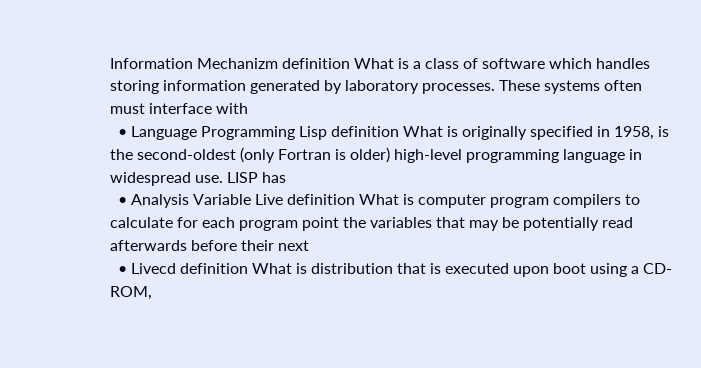Information Mechanizm definition What is a class of software which handles storing information generated by laboratory processes. These systems often must interface with
  • Language Programming Lisp definition What is originally specified in 1958, is the second-oldest (only Fortran is older) high-level programming language in widespread use. LISP has
  • Analysis Variable Live definition What is computer program compilers to calculate for each program point the variables that may be potentially read afterwards before their next
  • Livecd definition What is distribution that is executed upon boot using a CD-ROM,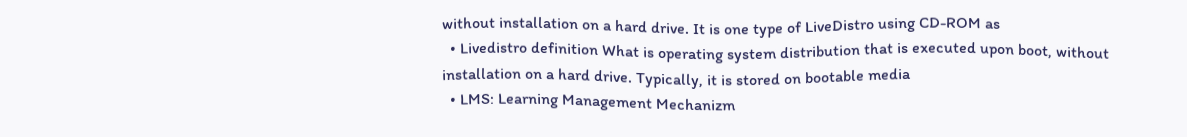without installation on a hard drive. It is one type of LiveDistro using CD-ROM as
  • Livedistro definition What is operating system distribution that is executed upon boot, without installation on a hard drive. Typically, it is stored on bootable media
  • LMS: Learning Management Mechanizm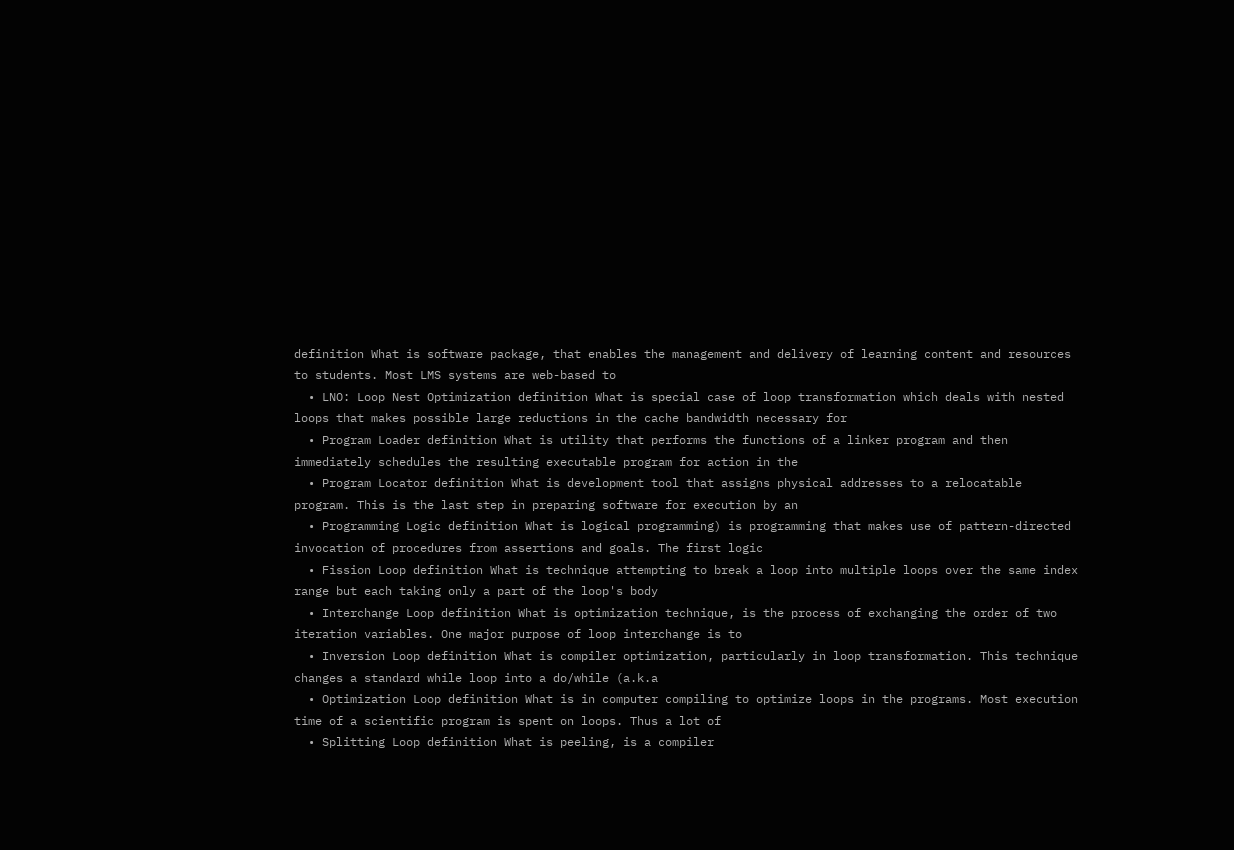definition What is software package, that enables the management and delivery of learning content and resources to students. Most LMS systems are web-based to
  • LNO: Loop Nest Optimization definition What is special case of loop transformation which deals with nested loops that makes possible large reductions in the cache bandwidth necessary for
  • Program Loader definition What is utility that performs the functions of a linker program and then immediately schedules the resulting executable program for action in the
  • Program Locator definition What is development tool that assigns physical addresses to a relocatable program. This is the last step in preparing software for execution by an
  • Programming Logic definition What is logical programming) is programming that makes use of pattern-directed invocation of procedures from assertions and goals. The first logic
  • Fission Loop definition What is technique attempting to break a loop into multiple loops over the same index range but each taking only a part of the loop's body
  • Interchange Loop definition What is optimization technique, is the process of exchanging the order of two iteration variables. One major purpose of loop interchange is to
  • Inversion Loop definition What is compiler optimization, particularly in loop transformation. This technique changes a standard while loop into a do/while (a.k.a
  • Optimization Loop definition What is in computer compiling to optimize loops in the programs. Most execution time of a scientific program is spent on loops. Thus a lot of
  • Splitting Loop definition What is peeling, is a compiler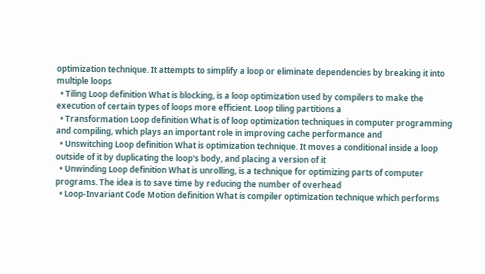optimization technique. It attempts to simplify a loop or eliminate dependencies by breaking it into multiple loops
  • Tiling Loop definition What is blocking, is a loop optimization used by compilers to make the execution of certain types of loops more efficient. Loop tiling partitions a
  • Transformation Loop definition What is of loop optimization techniques in computer programming and compiling, which plays an important role in improving cache performance and
  • Unswitching Loop definition What is optimization technique. It moves a conditional inside a loop outside of it by duplicating the loop's body, and placing a version of it
  • Unwinding Loop definition What is unrolling, is a technique for optimizing parts of computer programs. The idea is to save time by reducing the number of overhead
  • Loop-Invariant Code Motion definition What is compiler optimization technique which performs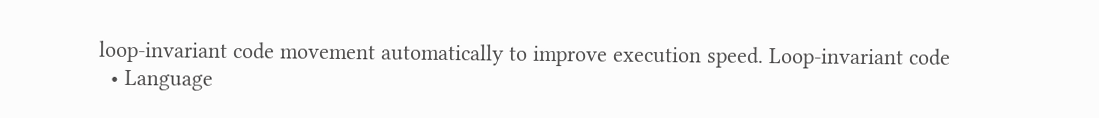loop-invariant code movement automatically to improve execution speed. Loop-invariant code
  • Language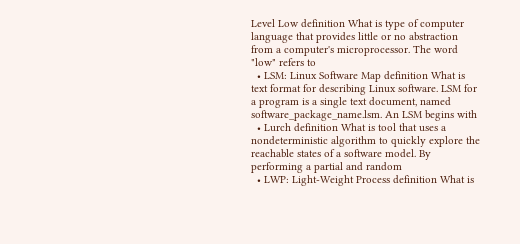Level Low definition What is type of computer language that provides little or no abstraction from a computer's microprocessor. The word "low" refers to
  • LSM: Linux Software Map definition What is text format for describing Linux software. LSM for a program is a single text document, named software_package_name.lsm. An LSM begins with
  • Lurch definition What is tool that uses a nondeterministic algorithm to quickly explore the reachable states of a software model. By performing a partial and random
  • LWP: Light-Weight Process definition What is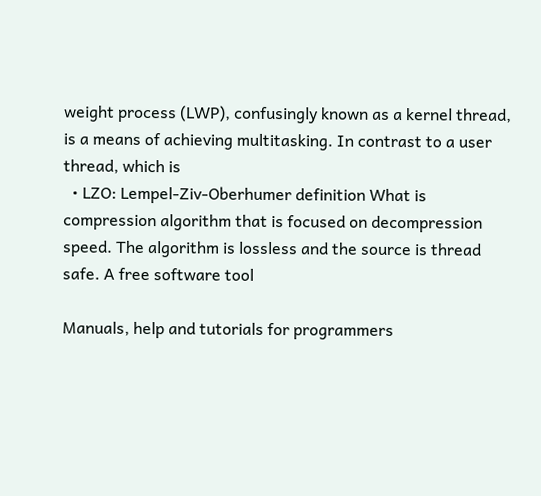weight process (LWP), confusingly known as a kernel thread, is a means of achieving multitasking. In contrast to a user thread, which is
  • LZO: Lempel-Ziv-Oberhumer definition What is compression algorithm that is focused on decompression speed. The algorithm is lossless and the source is thread safe. A free software tool

Manuals, help and tutorials for programmers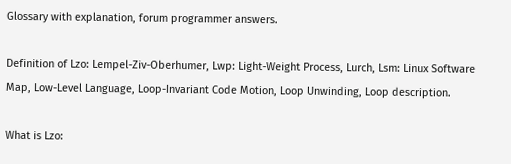Glossary with explanation, forum programmer answers.

Definition of Lzo: Lempel-Ziv-Oberhumer, Lwp: Light-Weight Process, Lurch, Lsm: Linux Software Map, Low-Level Language, Loop-Invariant Code Motion, Loop Unwinding, Loop description.

What is Lzo: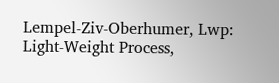Lempel-Ziv-Oberhumer, Lwp: Light-Weight Process,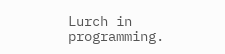Lurch in programming.